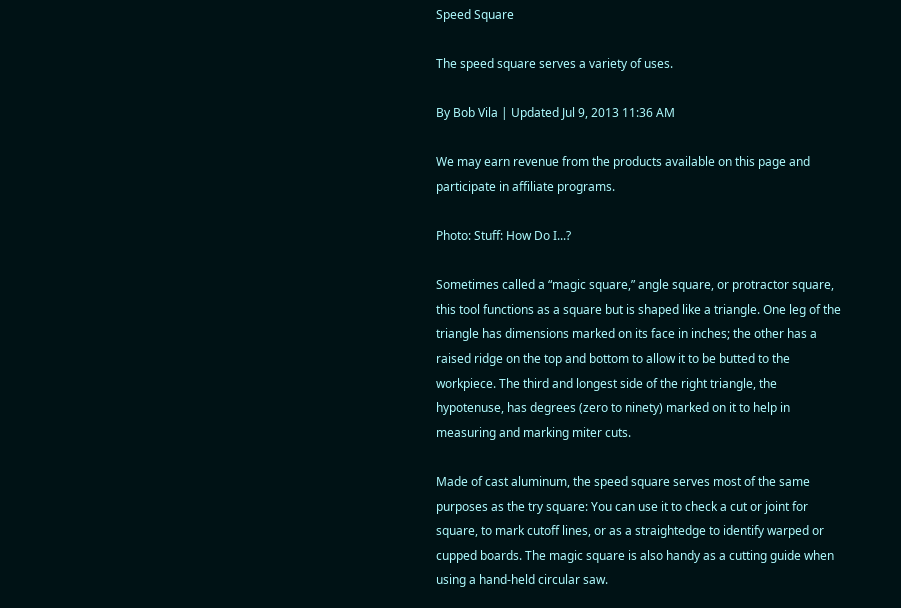Speed Square

The speed square serves a variety of uses.

By Bob Vila | Updated Jul 9, 2013 11:36 AM

We may earn revenue from the products available on this page and participate in affiliate programs.

Photo: Stuff: How Do I...?

Sometimes called a “magic square,” angle square, or protractor square, this tool functions as a square but is shaped like a triangle. One leg of the triangle has dimensions marked on its face in inches; the other has a raised ridge on the top and bottom to allow it to be butted to the workpiece. The third and longest side of the right triangle, the hypotenuse, has degrees (zero to ninety) marked on it to help in measuring and marking miter cuts.

Made of cast aluminum, the speed square serves most of the same purposes as the try square: You can use it to check a cut or joint for square, to mark cutoff lines, or as a straightedge to identify warped or cupped boards. The magic square is also handy as a cutting guide when using a hand-held circular saw.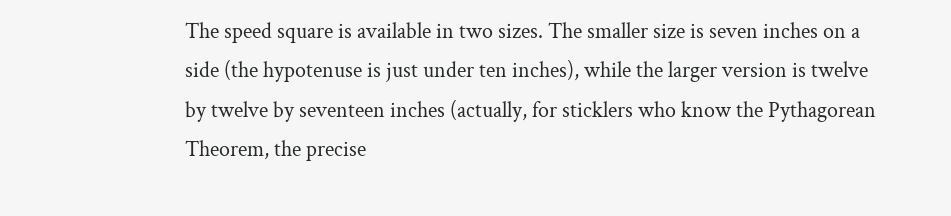The speed square is available in two sizes. The smaller size is seven inches on a side (the hypotenuse is just under ten inches), while the larger version is twelve by twelve by seventeen inches (actually, for sticklers who know the Pythagorean Theorem, the precise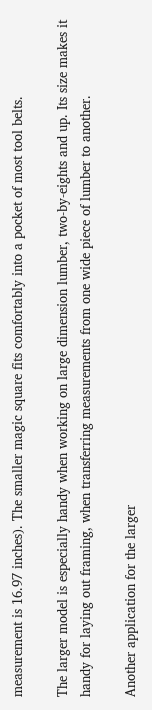measurement is 16.97 inches). The smaller magic square fits comfortably into a pocket of most tool belts.

The larger model is especially handy when working on large dimension lumber, two-by-eights and up. Its size makes it handy for laying out framing, when transferring measurements from one wide piece of lumber to another.

Another application for the larger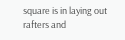square is in laying out rafters and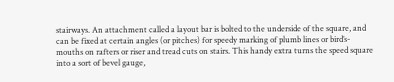stairways. An attachment called a layout bar is bolted to the underside of the square, and can be fixed at certain angles (or pitches) for speedy marking of plumb lines or bird’s-mouths on rafters or riser and tread cuts on stairs. This handy extra turns the speed square into a sort of bevel gauge,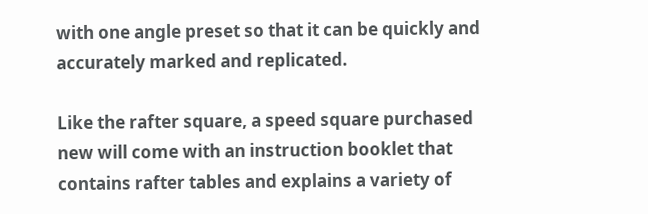with one angle preset so that it can be quickly and accurately marked and replicated.

Like the rafter square, a speed square purchased new will come with an instruction booklet that contains rafter tables and explains a variety of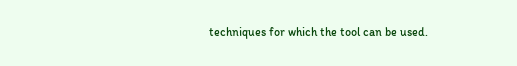techniques for which the tool can be used.